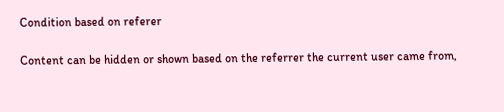Condition based on referer

Content can be hidden or shown based on the referrer the current user came from,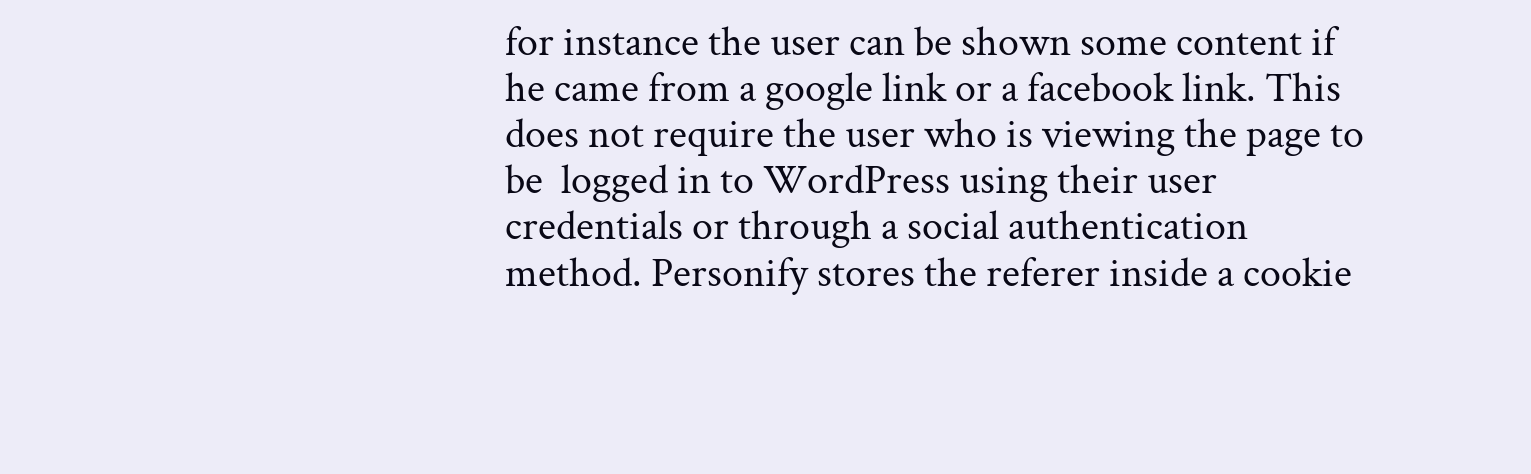for instance the user can be shown some content if he came from a google link or a facebook link. This does not require the user who is viewing the page to be  logged in to WordPress using their user credentials or through a social authentication method. Personify stores the referer inside a cookie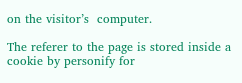on the visitor’s  computer.

The referer to the page is stored inside a cookie by personify for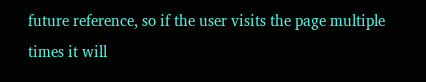future reference, so if the user visits the page multiple times it will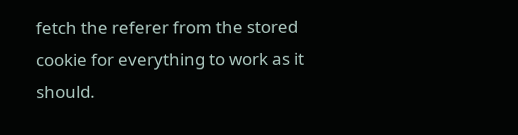fetch the referer from the stored cookie for everything to work as it should.